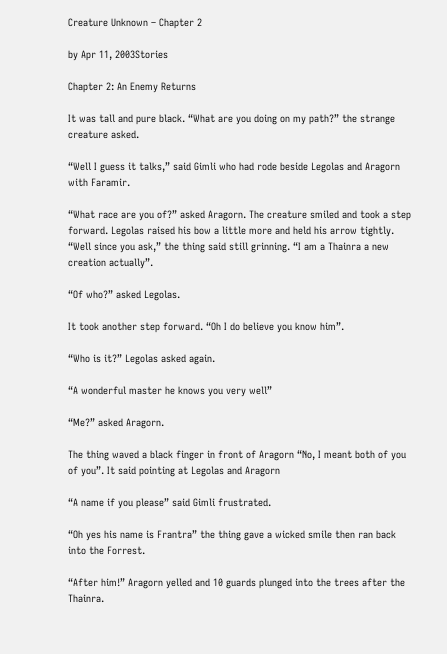Creature Unknown – Chapter 2

by Apr 11, 2003Stories

Chapter 2: An Enemy Returns

It was tall and pure black. “What are you doing on my path?” the strange creature asked.

“Well I guess it talks,” said Gimli who had rode beside Legolas and Aragorn with Faramir.

“What race are you of?” asked Aragorn. The creature smiled and took a step forward. Legolas raised his bow a little more and held his arrow tightly. “Well since you ask,” the thing said still grinning. “I am a Thainra a new creation actually”.

“Of who?” asked Legolas.

It took another step forward. “Oh I do believe you know him”.

“Who is it?” Legolas asked again.

“A wonderful master he knows you very well”

“Me?” asked Aragorn.

The thing waved a black finger in front of Aragorn “No, I meant both of you of you”. It said pointing at Legolas and Aragorn

“A name if you please” said Gimli frustrated.

“Oh yes his name is Frantra” the thing gave a wicked smile then ran back into the Forrest.

“After him!” Aragorn yelled and 10 guards plunged into the trees after the Thainra.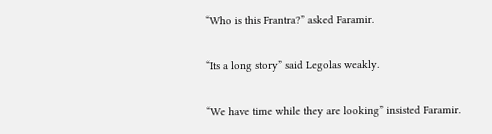“Who is this Frantra?” asked Faramir.

“Its a long story” said Legolas weakly.

“We have time while they are looking” insisted Faramir.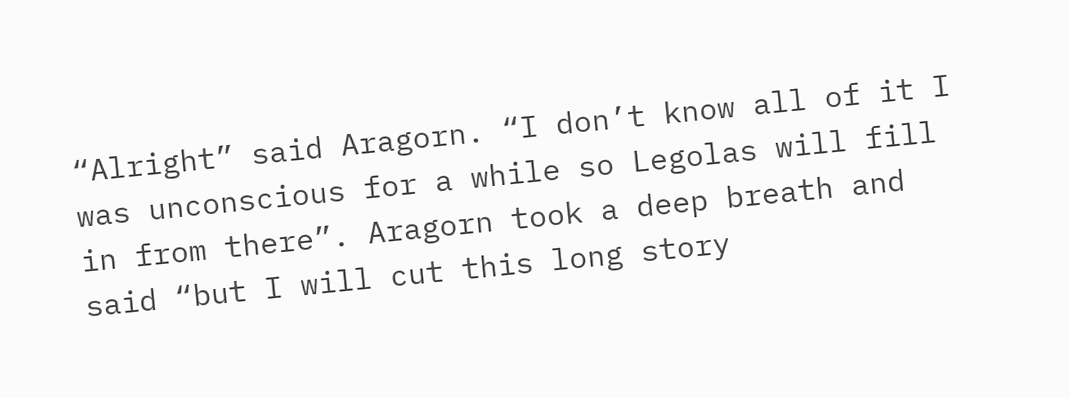“Alright” said Aragorn. “I don’t know all of it I was unconscious for a while so Legolas will fill in from there”. Aragorn took a deep breath and said “but I will cut this long story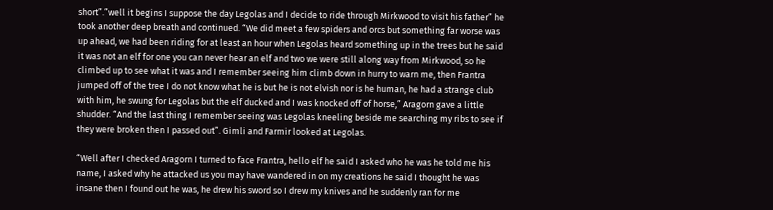short”.”well it begins I suppose the day Legolas and I decide to ride through Mirkwood to visit his father” he took another deep breath and continued. “We did meet a few spiders and orcs but something far worse was up ahead, we had been riding for at least an hour when Legolas heard something up in the trees but he said it was not an elf for one you can never hear an elf and two we were still along way from Mirkwood, so he climbed up to see what it was and I remember seeing him climb down in hurry to warn me, then Frantra jumped off of the tree I do not know what he is but he is not elvish nor is he human, he had a strange club with him, he swung for Legolas but the elf ducked and I was knocked off of horse,” Aragorn gave a little shudder. “And the last thing I remember seeing was Legolas kneeling beside me searching my ribs to see if they were broken then I passed out”. Gimli and Farmir looked at Legolas.

“Well after I checked Aragorn I turned to face Frantra, hello elf he said I asked who he was he told me his name, I asked why he attacked us you may have wandered in on my creations he said I thought he was insane then I found out he was, he drew his sword so I drew my knives and he suddenly ran for me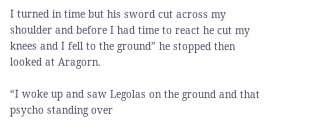I turned in time but his sword cut across my shoulder and before I had time to react he cut my knees and I fell to the ground” he stopped then looked at Aragorn.

“I woke up and saw Legolas on the ground and that psycho standing over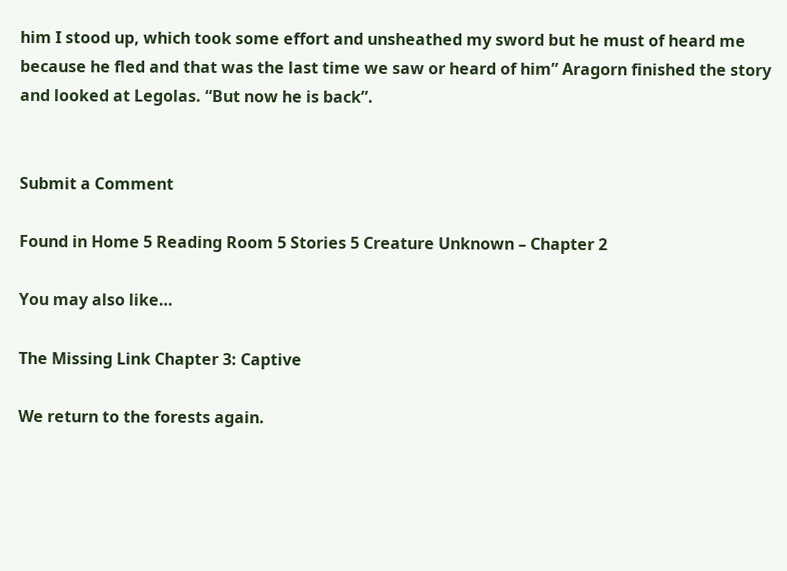him I stood up, which took some effort and unsheathed my sword but he must of heard me because he fled and that was the last time we saw or heard of him” Aragorn finished the story and looked at Legolas. “But now he is back”.


Submit a Comment

Found in Home 5 Reading Room 5 Stories 5 Creature Unknown – Chapter 2

You may also like…

The Missing Link Chapter 3: Captive

We return to the forests again.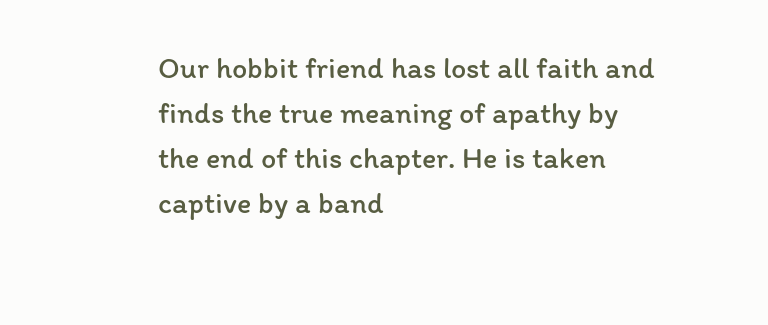Our hobbit friend has lost all faith and finds the true meaning of apathy by the end of this chapter. He is taken captive by a band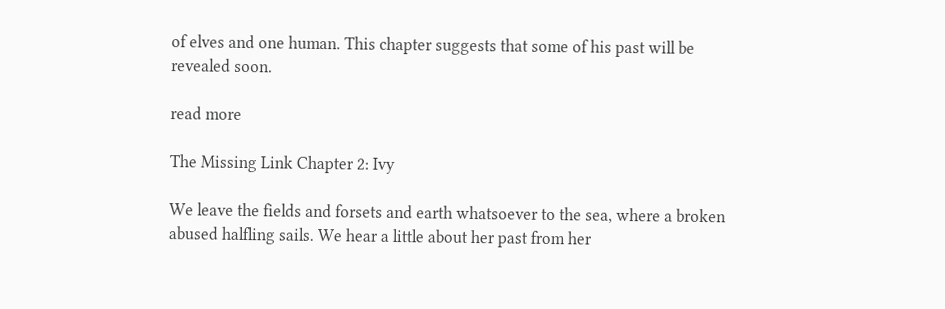of elves and one human. This chapter suggests that some of his past will be revealed soon.

read more

The Missing Link Chapter 2: Ivy

We leave the fields and forsets and earth whatsoever to the sea, where a broken abused halfling sails. We hear a little about her past from her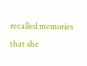recalled memories that she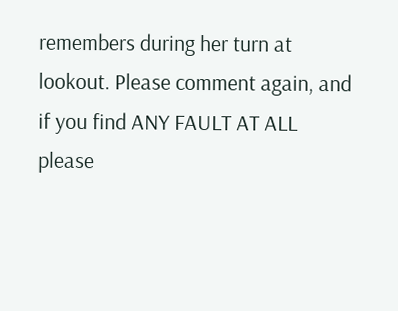remembers during her turn at lookout. Please comment again, and if you find ANY FAULT AT ALL please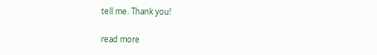tell me. Thank you!

read more